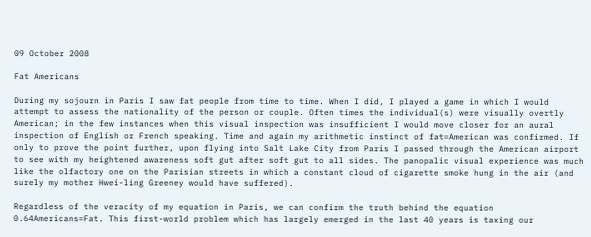09 October 2008

Fat Americans

During my sojourn in Paris I saw fat people from time to time. When I did, I played a game in which I would attempt to assess the nationality of the person or couple. Often times the individual(s) were visually overtly American; in the few instances when this visual inspection was insufficient I would move closer for an aural inspection of English or French speaking. Time and again my arithmetic instinct of fat=American was confirmed. If only to prove the point further, upon flying into Salt Lake City from Paris I passed through the American airport to see with my heightened awareness soft gut after soft gut to all sides. The panopalic visual experience was much like the olfactory one on the Parisian streets in which a constant cloud of cigarette smoke hung in the air (and surely my mother Hwei-ling Greeney would have suffered).

Regardless of the veracity of my equation in Paris, we can confirm the truth behind the equation 0.64Americans=Fat. This first-world problem which has largely emerged in the last 40 years is taxing our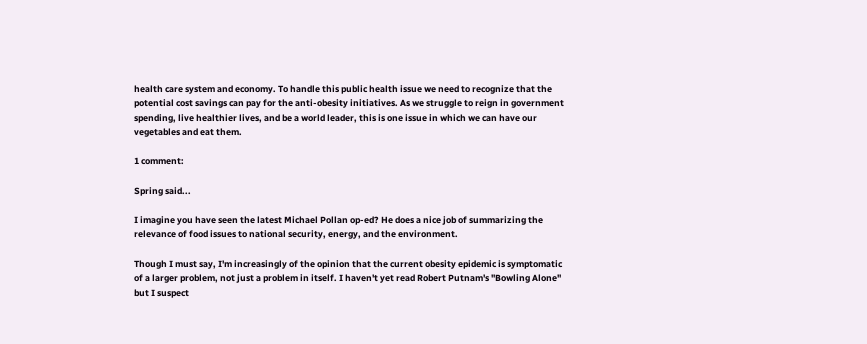health care system and economy. To handle this public health issue we need to recognize that the potential cost savings can pay for the anti-obesity initiatives. As we struggle to reign in government spending, live healthier lives, and be a world leader, this is one issue in which we can have our vegetables and eat them.

1 comment:

Spring said...

I imagine you have seen the latest Michael Pollan op-ed? He does a nice job of summarizing the relevance of food issues to national security, energy, and the environment.

Though I must say, I'm increasingly of the opinion that the current obesity epidemic is symptomatic of a larger problem, not just a problem in itself. I haven't yet read Robert Putnam's "Bowling Alone" but I suspect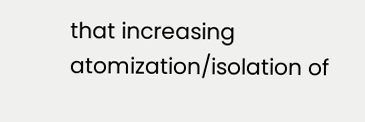that increasing atomization/isolation of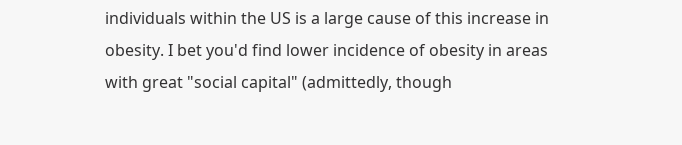individuals within the US is a large cause of this increase in obesity. I bet you'd find lower incidence of obesity in areas with great "social capital" (admittedly, though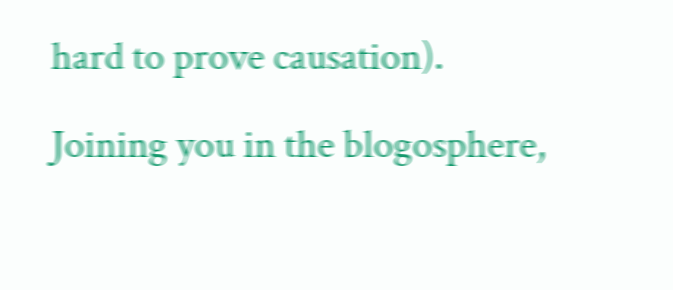hard to prove causation).

Joining you in the blogosphere,